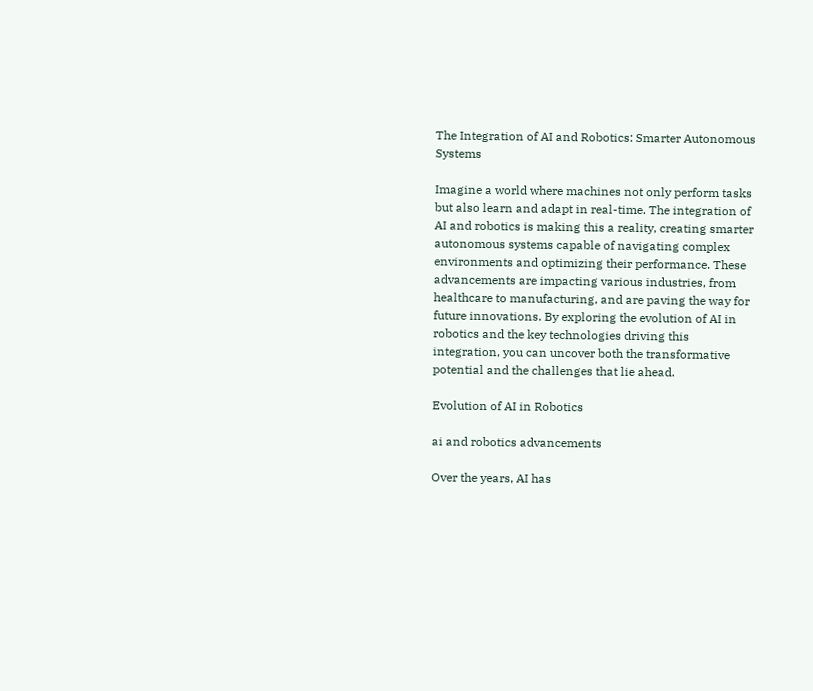The Integration of AI and Robotics: Smarter Autonomous Systems

Imagine a world where machines not only perform tasks but also learn and adapt in real-time. The integration of AI and robotics is making this a reality, creating smarter autonomous systems capable of navigating complex environments and optimizing their performance. These advancements are impacting various industries, from healthcare to manufacturing, and are paving the way for future innovations. By exploring the evolution of AI in robotics and the key technologies driving this integration, you can uncover both the transformative potential and the challenges that lie ahead.

Evolution of AI in Robotics

ai and robotics advancements

Over the years, AI has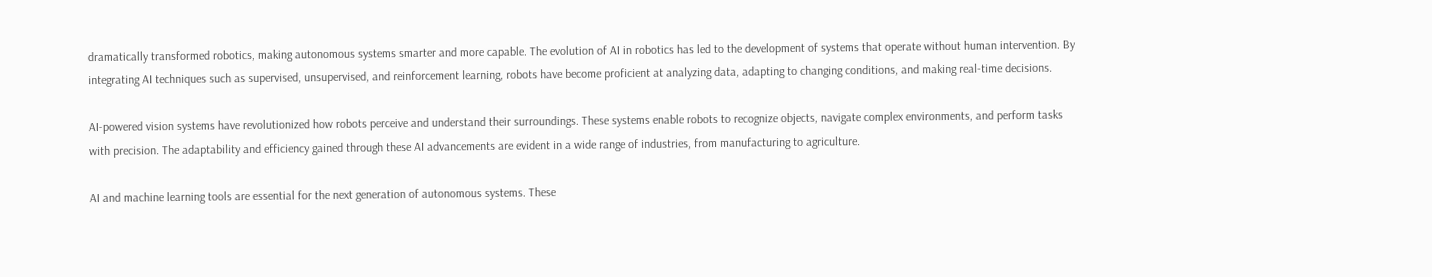dramatically transformed robotics, making autonomous systems smarter and more capable. The evolution of AI in robotics has led to the development of systems that operate without human intervention. By integrating AI techniques such as supervised, unsupervised, and reinforcement learning, robots have become proficient at analyzing data, adapting to changing conditions, and making real-time decisions.

AI-powered vision systems have revolutionized how robots perceive and understand their surroundings. These systems enable robots to recognize objects, navigate complex environments, and perform tasks with precision. The adaptability and efficiency gained through these AI advancements are evident in a wide range of industries, from manufacturing to agriculture.

AI and machine learning tools are essential for the next generation of autonomous systems. These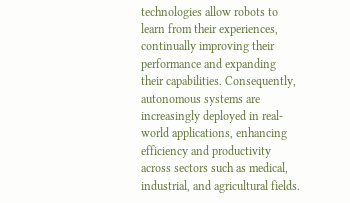technologies allow robots to learn from their experiences, continually improving their performance and expanding their capabilities. Consequently, autonomous systems are increasingly deployed in real-world applications, enhancing efficiency and productivity across sectors such as medical, industrial, and agricultural fields.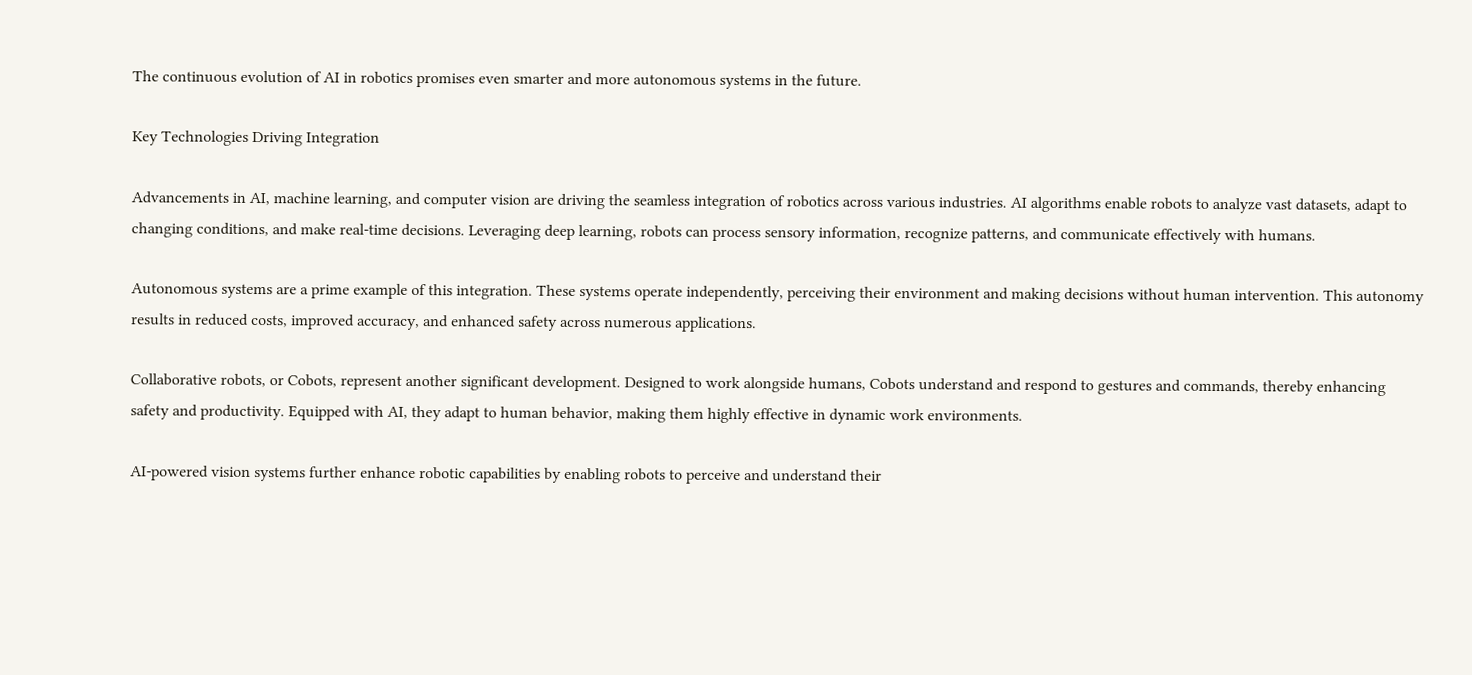The continuous evolution of AI in robotics promises even smarter and more autonomous systems in the future.

Key Technologies Driving Integration

Advancements in AI, machine learning, and computer vision are driving the seamless integration of robotics across various industries. AI algorithms enable robots to analyze vast datasets, adapt to changing conditions, and make real-time decisions. Leveraging deep learning, robots can process sensory information, recognize patterns, and communicate effectively with humans.

Autonomous systems are a prime example of this integration. These systems operate independently, perceiving their environment and making decisions without human intervention. This autonomy results in reduced costs, improved accuracy, and enhanced safety across numerous applications.

Collaborative robots, or Cobots, represent another significant development. Designed to work alongside humans, Cobots understand and respond to gestures and commands, thereby enhancing safety and productivity. Equipped with AI, they adapt to human behavior, making them highly effective in dynamic work environments.

AI-powered vision systems further enhance robotic capabilities by enabling robots to perceive and understand their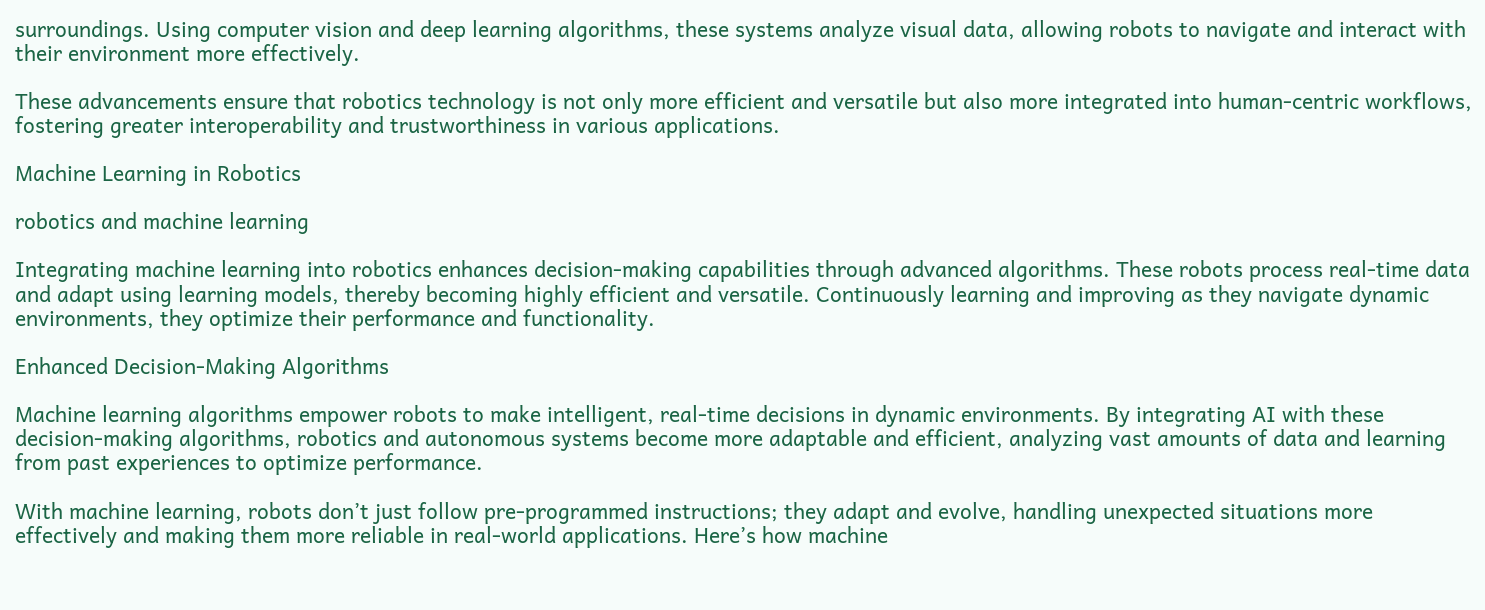surroundings. Using computer vision and deep learning algorithms, these systems analyze visual data, allowing robots to navigate and interact with their environment more effectively.

These advancements ensure that robotics technology is not only more efficient and versatile but also more integrated into human-centric workflows, fostering greater interoperability and trustworthiness in various applications.

Machine Learning in Robotics

robotics and machine learning

Integrating machine learning into robotics enhances decision-making capabilities through advanced algorithms. These robots process real-time data and adapt using learning models, thereby becoming highly efficient and versatile. Continuously learning and improving as they navigate dynamic environments, they optimize their performance and functionality.

Enhanced Decision-Making Algorithms

Machine learning algorithms empower robots to make intelligent, real-time decisions in dynamic environments. By integrating AI with these decision-making algorithms, robotics and autonomous systems become more adaptable and efficient, analyzing vast amounts of data and learning from past experiences to optimize performance.

With machine learning, robots don’t just follow pre-programmed instructions; they adapt and evolve, handling unexpected situations more effectively and making them more reliable in real-world applications. Here’s how machine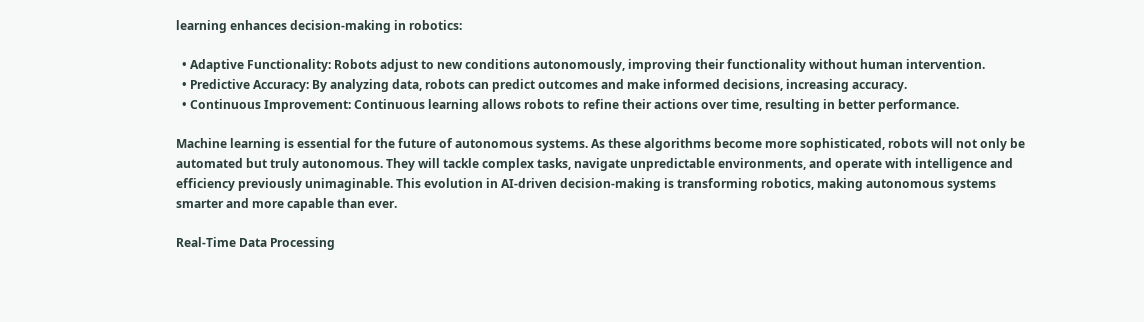learning enhances decision-making in robotics:

  • Adaptive Functionality: Robots adjust to new conditions autonomously, improving their functionality without human intervention.
  • Predictive Accuracy: By analyzing data, robots can predict outcomes and make informed decisions, increasing accuracy.
  • Continuous Improvement: Continuous learning allows robots to refine their actions over time, resulting in better performance.

Machine learning is essential for the future of autonomous systems. As these algorithms become more sophisticated, robots will not only be automated but truly autonomous. They will tackle complex tasks, navigate unpredictable environments, and operate with intelligence and efficiency previously unimaginable. This evolution in AI-driven decision-making is transforming robotics, making autonomous systems smarter and more capable than ever.

Real-Time Data Processing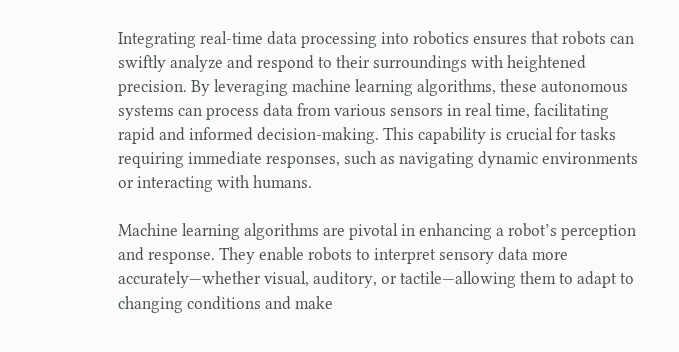Integrating real-time data processing into robotics ensures that robots can swiftly analyze and respond to their surroundings with heightened precision. By leveraging machine learning algorithms, these autonomous systems can process data from various sensors in real time, facilitating rapid and informed decision-making. This capability is crucial for tasks requiring immediate responses, such as navigating dynamic environments or interacting with humans.

Machine learning algorithms are pivotal in enhancing a robot’s perception and response. They enable robots to interpret sensory data more accurately—whether visual, auditory, or tactile—allowing them to adapt to changing conditions and make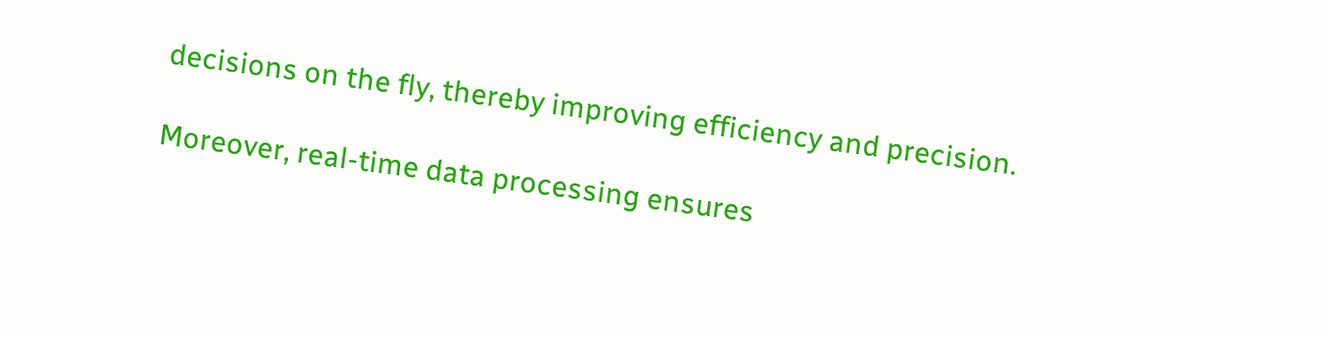decisions on the fly, thereby improving efficiency and precision.

Moreover, real-time data processing ensures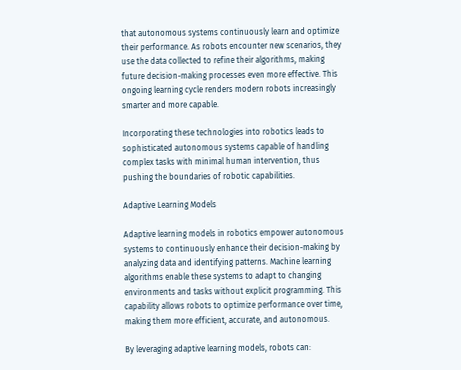that autonomous systems continuously learn and optimize their performance. As robots encounter new scenarios, they use the data collected to refine their algorithms, making future decision-making processes even more effective. This ongoing learning cycle renders modern robots increasingly smarter and more capable.

Incorporating these technologies into robotics leads to sophisticated autonomous systems capable of handling complex tasks with minimal human intervention, thus pushing the boundaries of robotic capabilities.

Adaptive Learning Models

Adaptive learning models in robotics empower autonomous systems to continuously enhance their decision-making by analyzing data and identifying patterns. Machine learning algorithms enable these systems to adapt to changing environments and tasks without explicit programming. This capability allows robots to optimize performance over time, making them more efficient, accurate, and autonomous.

By leveraging adaptive learning models, robots can: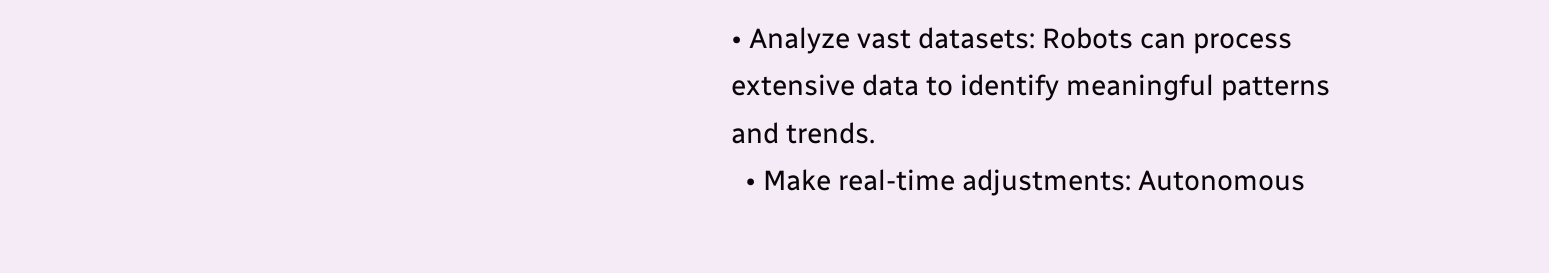• Analyze vast datasets: Robots can process extensive data to identify meaningful patterns and trends.
  • Make real-time adjustments: Autonomous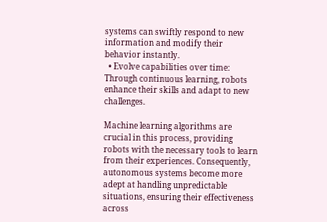systems can swiftly respond to new information and modify their behavior instantly.
  • Evolve capabilities over time: Through continuous learning, robots enhance their skills and adapt to new challenges.

Machine learning algorithms are crucial in this process, providing robots with the necessary tools to learn from their experiences. Consequently, autonomous systems become more adept at handling unpredictable situations, ensuring their effectiveness across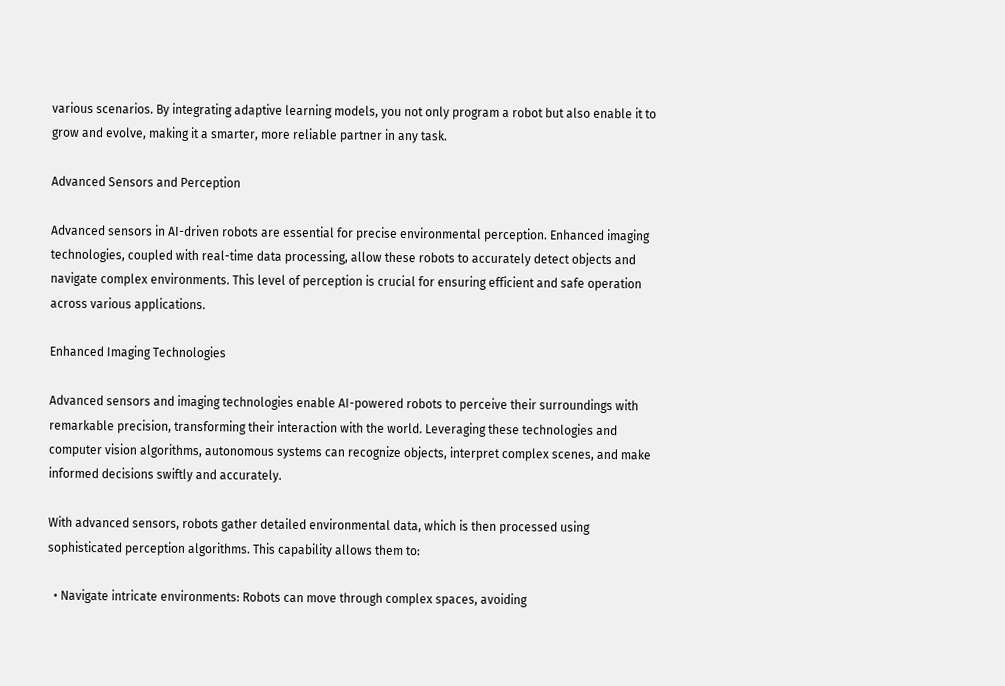various scenarios. By integrating adaptive learning models, you not only program a robot but also enable it to grow and evolve, making it a smarter, more reliable partner in any task.

Advanced Sensors and Perception

Advanced sensors in AI-driven robots are essential for precise environmental perception. Enhanced imaging technologies, coupled with real-time data processing, allow these robots to accurately detect objects and navigate complex environments. This level of perception is crucial for ensuring efficient and safe operation across various applications.

Enhanced Imaging Technologies

Advanced sensors and imaging technologies enable AI-powered robots to perceive their surroundings with remarkable precision, transforming their interaction with the world. Leveraging these technologies and computer vision algorithms, autonomous systems can recognize objects, interpret complex scenes, and make informed decisions swiftly and accurately.

With advanced sensors, robots gather detailed environmental data, which is then processed using sophisticated perception algorithms. This capability allows them to:

  • Navigate intricate environments: Robots can move through complex spaces, avoiding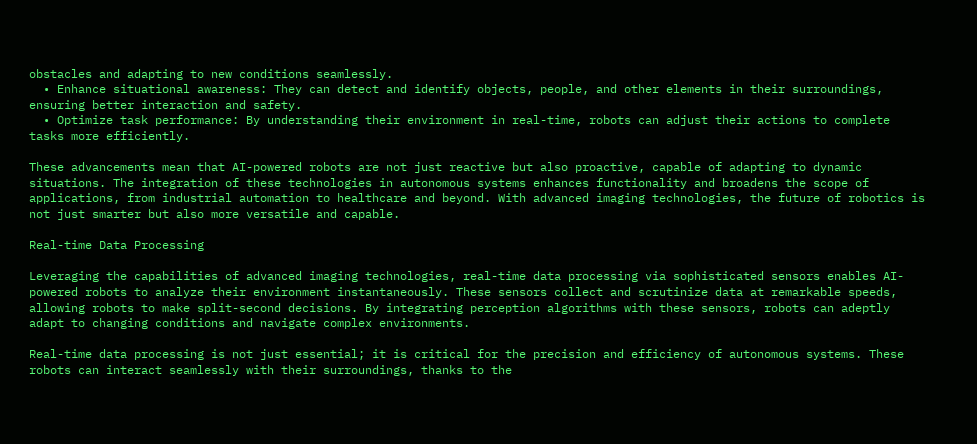obstacles and adapting to new conditions seamlessly.
  • Enhance situational awareness: They can detect and identify objects, people, and other elements in their surroundings, ensuring better interaction and safety.
  • Optimize task performance: By understanding their environment in real-time, robots can adjust their actions to complete tasks more efficiently.

These advancements mean that AI-powered robots are not just reactive but also proactive, capable of adapting to dynamic situations. The integration of these technologies in autonomous systems enhances functionality and broadens the scope of applications, from industrial automation to healthcare and beyond. With advanced imaging technologies, the future of robotics is not just smarter but also more versatile and capable.

Real-time Data Processing

Leveraging the capabilities of advanced imaging technologies, real-time data processing via sophisticated sensors enables AI-powered robots to analyze their environment instantaneously. These sensors collect and scrutinize data at remarkable speeds, allowing robots to make split-second decisions. By integrating perception algorithms with these sensors, robots can adeptly adapt to changing conditions and navigate complex environments.

Real-time data processing is not just essential; it is critical for the precision and efficiency of autonomous systems. These robots can interact seamlessly with their surroundings, thanks to the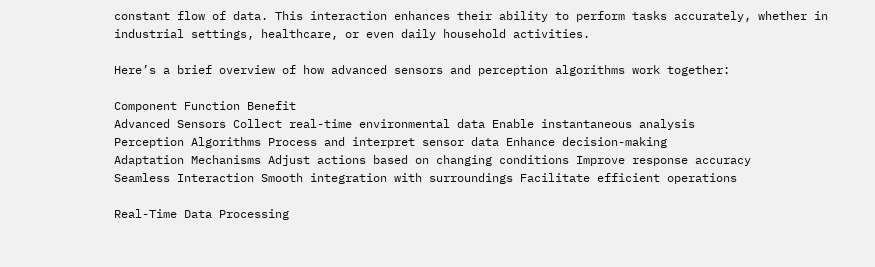constant flow of data. This interaction enhances their ability to perform tasks accurately, whether in industrial settings, healthcare, or even daily household activities.

Here’s a brief overview of how advanced sensors and perception algorithms work together:

Component Function Benefit
Advanced Sensors Collect real-time environmental data Enable instantaneous analysis
Perception Algorithms Process and interpret sensor data Enhance decision-making
Adaptation Mechanisms Adjust actions based on changing conditions Improve response accuracy
Seamless Interaction Smooth integration with surroundings Facilitate efficient operations

Real-Time Data Processing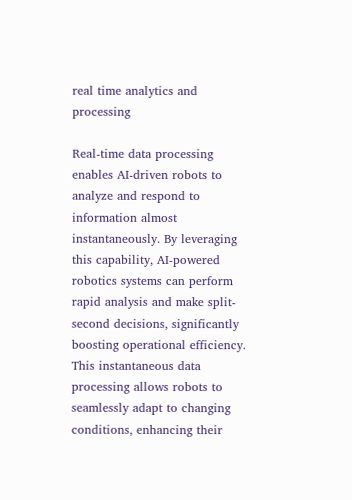real time analytics and processing

Real-time data processing enables AI-driven robots to analyze and respond to information almost instantaneously. By leveraging this capability, AI-powered robotics systems can perform rapid analysis and make split-second decisions, significantly boosting operational efficiency. This instantaneous data processing allows robots to seamlessly adapt to changing conditions, enhancing their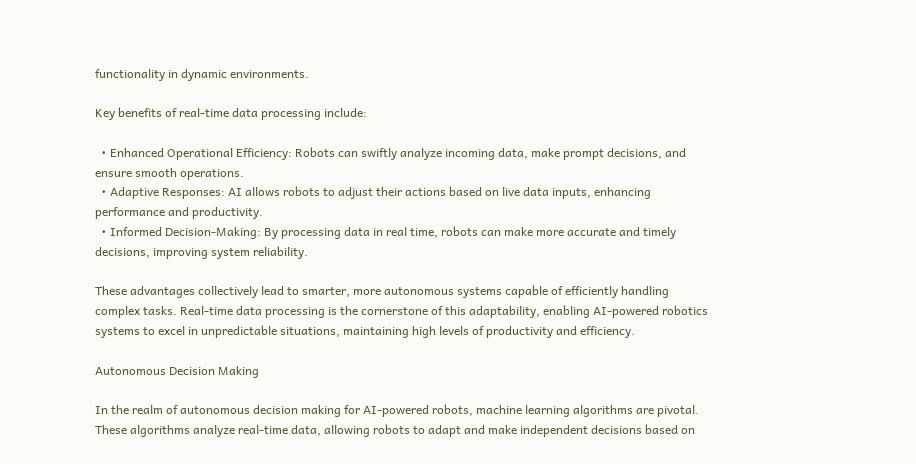functionality in dynamic environments.

Key benefits of real-time data processing include:

  • Enhanced Operational Efficiency: Robots can swiftly analyze incoming data, make prompt decisions, and ensure smooth operations.
  • Adaptive Responses: AI allows robots to adjust their actions based on live data inputs, enhancing performance and productivity.
  • Informed Decision-Making: By processing data in real time, robots can make more accurate and timely decisions, improving system reliability.

These advantages collectively lead to smarter, more autonomous systems capable of efficiently handling complex tasks. Real-time data processing is the cornerstone of this adaptability, enabling AI-powered robotics systems to excel in unpredictable situations, maintaining high levels of productivity and efficiency.

Autonomous Decision Making

In the realm of autonomous decision making for AI-powered robots, machine learning algorithms are pivotal. These algorithms analyze real-time data, allowing robots to adapt and make independent decisions based on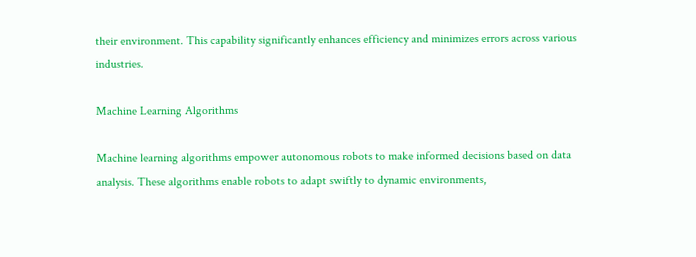their environment. This capability significantly enhances efficiency and minimizes errors across various industries.

Machine Learning Algorithms

Machine learning algorithms empower autonomous robots to make informed decisions based on data analysis. These algorithms enable robots to adapt swiftly to dynamic environments,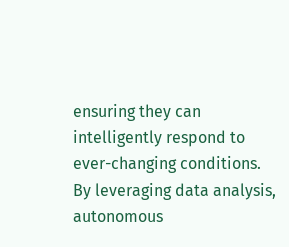ensuring they can intelligently respond to ever-changing conditions. By leveraging data analysis, autonomous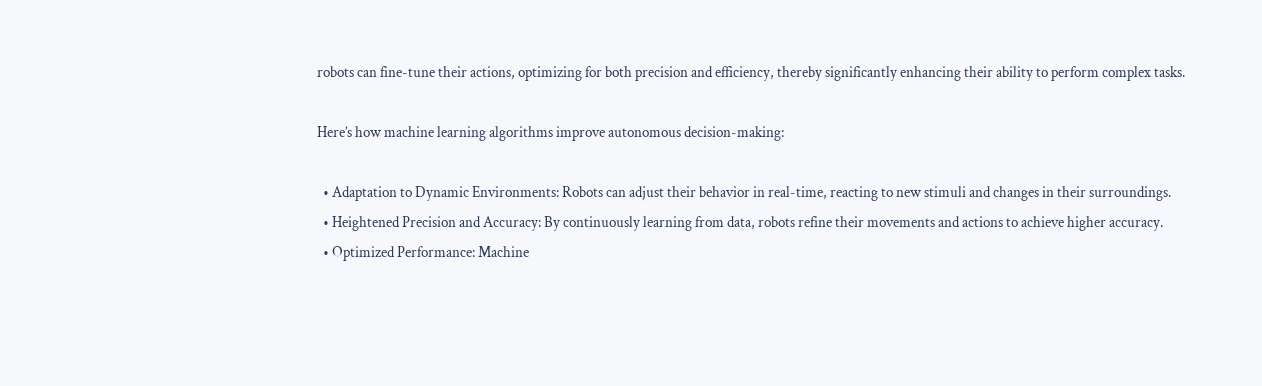robots can fine-tune their actions, optimizing for both precision and efficiency, thereby significantly enhancing their ability to perform complex tasks.

Here’s how machine learning algorithms improve autonomous decision-making:

  • Adaptation to Dynamic Environments: Robots can adjust their behavior in real-time, reacting to new stimuli and changes in their surroundings.
  • Heightened Precision and Accuracy: By continuously learning from data, robots refine their movements and actions to achieve higher accuracy.
  • Optimized Performance: Machine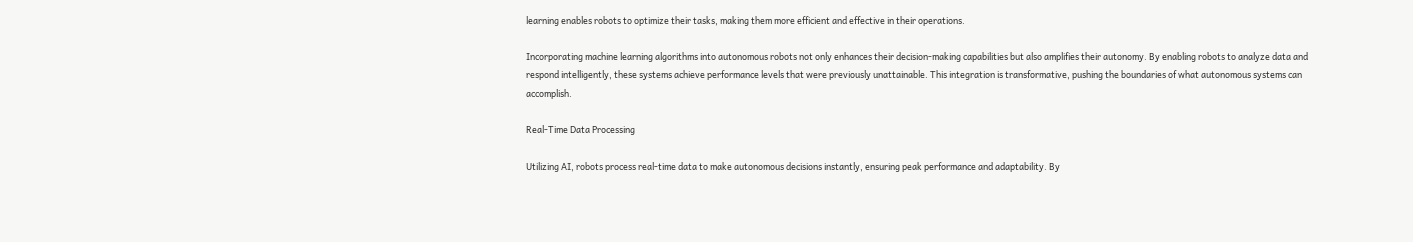learning enables robots to optimize their tasks, making them more efficient and effective in their operations.

Incorporating machine learning algorithms into autonomous robots not only enhances their decision-making capabilities but also amplifies their autonomy. By enabling robots to analyze data and respond intelligently, these systems achieve performance levels that were previously unattainable. This integration is transformative, pushing the boundaries of what autonomous systems can accomplish.

Real-Time Data Processing

Utilizing AI, robots process real-time data to make autonomous decisions instantly, ensuring peak performance and adaptability. By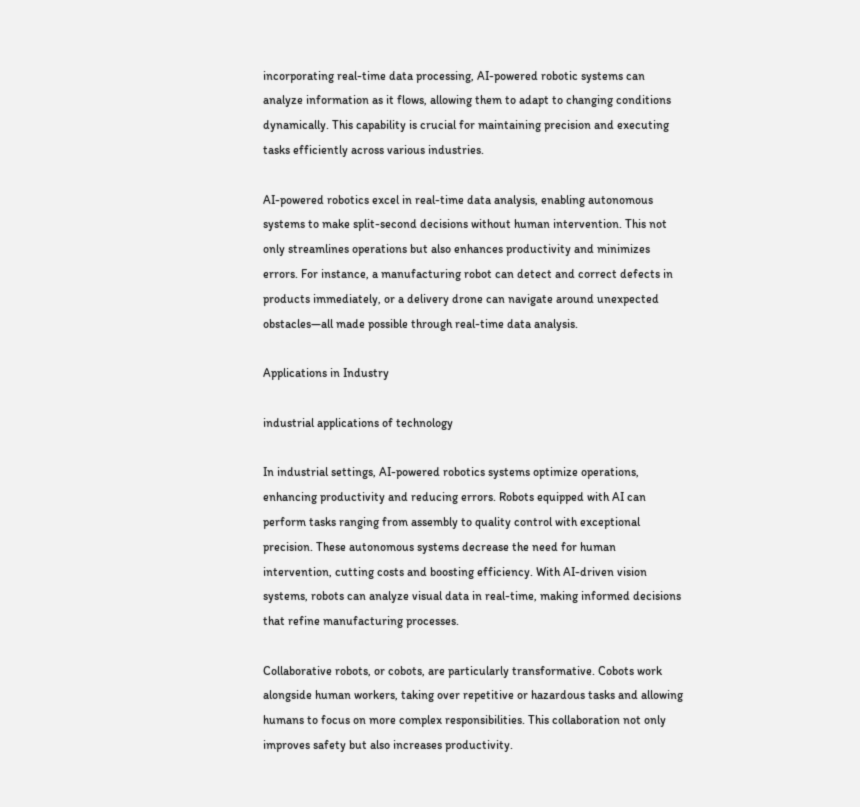incorporating real-time data processing, AI-powered robotic systems can analyze information as it flows, allowing them to adapt to changing conditions dynamically. This capability is crucial for maintaining precision and executing tasks efficiently across various industries.

AI-powered robotics excel in real-time data analysis, enabling autonomous systems to make split-second decisions without human intervention. This not only streamlines operations but also enhances productivity and minimizes errors. For instance, a manufacturing robot can detect and correct defects in products immediately, or a delivery drone can navigate around unexpected obstacles—all made possible through real-time data analysis.

Applications in Industry

industrial applications of technology

In industrial settings, AI-powered robotics systems optimize operations, enhancing productivity and reducing errors. Robots equipped with AI can perform tasks ranging from assembly to quality control with exceptional precision. These autonomous systems decrease the need for human intervention, cutting costs and boosting efficiency. With AI-driven vision systems, robots can analyze visual data in real-time, making informed decisions that refine manufacturing processes.

Collaborative robots, or cobots, are particularly transformative. Cobots work alongside human workers, taking over repetitive or hazardous tasks and allowing humans to focus on more complex responsibilities. This collaboration not only improves safety but also increases productivity.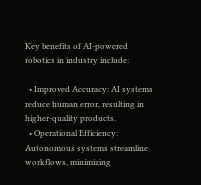Key benefits of AI-powered robotics in industry include:

  • Improved Accuracy: AI systems reduce human error, resulting in higher-quality products.
  • Operational Efficiency: Autonomous systems streamline workflows, minimizing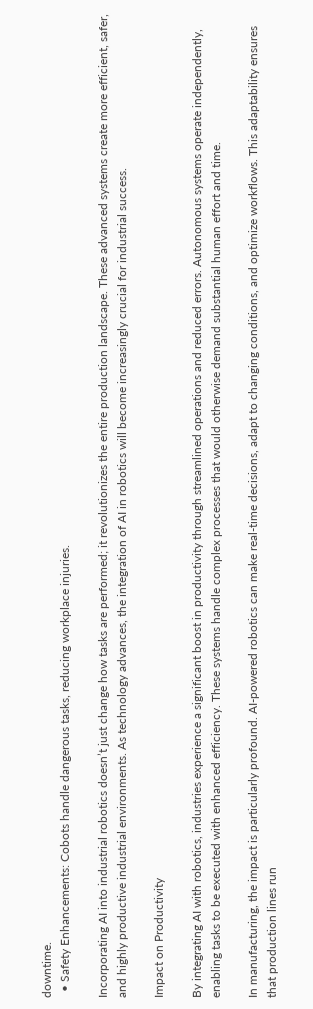downtime.
  • Safety Enhancements: Cobots handle dangerous tasks, reducing workplace injuries.

Incorporating AI into industrial robotics doesn’t just change how tasks are performed; it revolutionizes the entire production landscape. These advanced systems create more efficient, safer, and highly productive industrial environments. As technology advances, the integration of AI in robotics will become increasingly crucial for industrial success.

Impact on Productivity

By integrating AI with robotics, industries experience a significant boost in productivity through streamlined operations and reduced errors. Autonomous systems operate independently, enabling tasks to be executed with enhanced efficiency. These systems handle complex processes that would otherwise demand substantial human effort and time.

In manufacturing, the impact is particularly profound. AI-powered robotics can make real-time decisions, adapt to changing conditions, and optimize workflows. This adaptability ensures that production lines run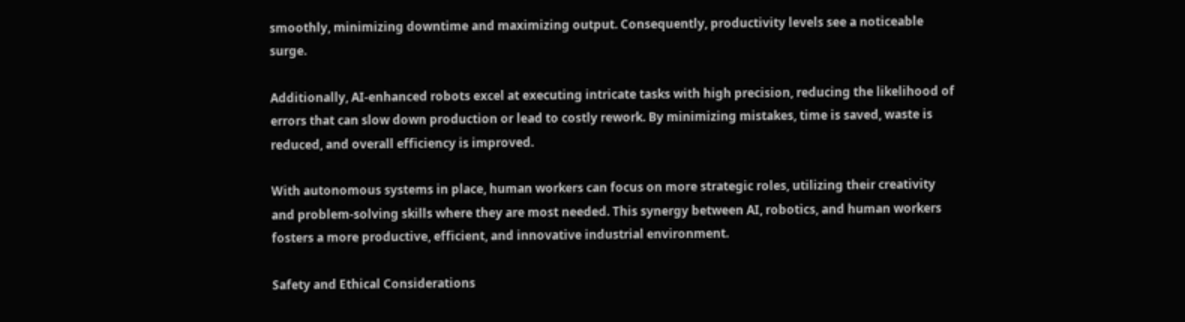smoothly, minimizing downtime and maximizing output. Consequently, productivity levels see a noticeable surge.

Additionally, AI-enhanced robots excel at executing intricate tasks with high precision, reducing the likelihood of errors that can slow down production or lead to costly rework. By minimizing mistakes, time is saved, waste is reduced, and overall efficiency is improved.

With autonomous systems in place, human workers can focus on more strategic roles, utilizing their creativity and problem-solving skills where they are most needed. This synergy between AI, robotics, and human workers fosters a more productive, efficient, and innovative industrial environment.

Safety and Ethical Considerations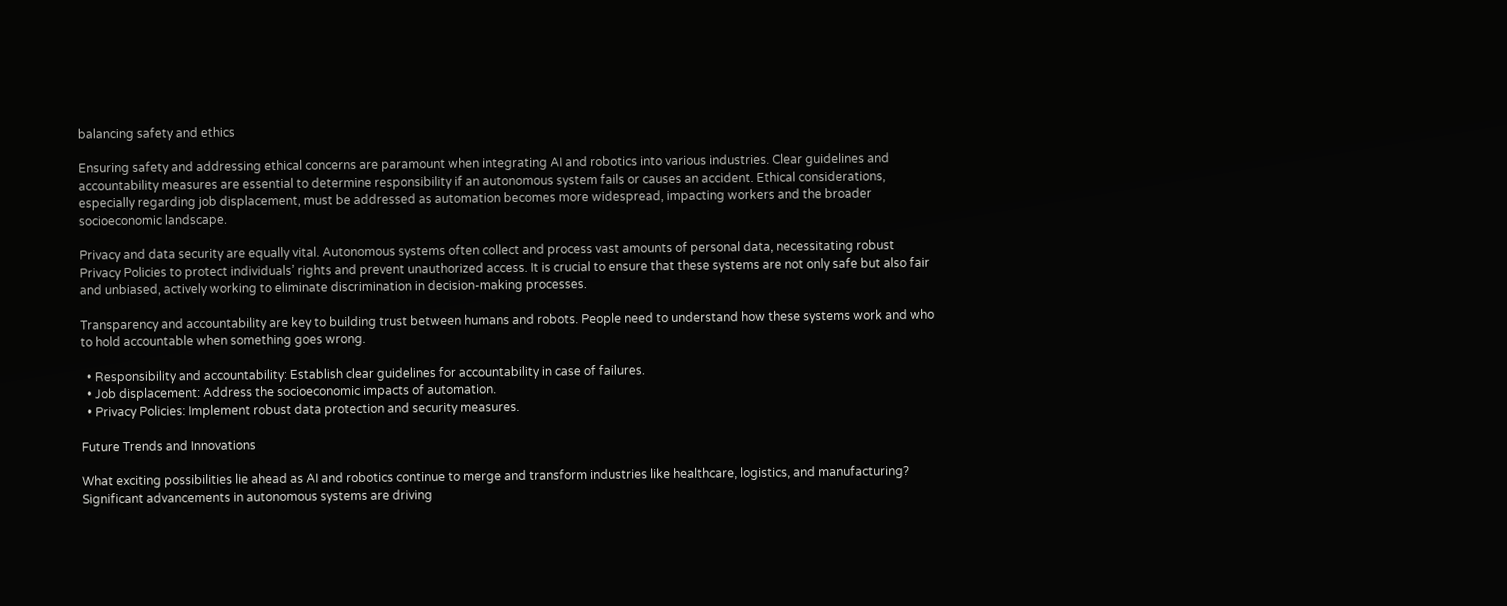balancing safety and ethics

Ensuring safety and addressing ethical concerns are paramount when integrating AI and robotics into various industries. Clear guidelines and accountability measures are essential to determine responsibility if an autonomous system fails or causes an accident. Ethical considerations, especially regarding job displacement, must be addressed as automation becomes more widespread, impacting workers and the broader socioeconomic landscape.

Privacy and data security are equally vital. Autonomous systems often collect and process vast amounts of personal data, necessitating robust Privacy Policies to protect individuals’ rights and prevent unauthorized access. It is crucial to ensure that these systems are not only safe but also fair and unbiased, actively working to eliminate discrimination in decision-making processes.

Transparency and accountability are key to building trust between humans and robots. People need to understand how these systems work and who to hold accountable when something goes wrong.

  • Responsibility and accountability: Establish clear guidelines for accountability in case of failures.
  • Job displacement: Address the socioeconomic impacts of automation.
  • Privacy Policies: Implement robust data protection and security measures.

Future Trends and Innovations

What exciting possibilities lie ahead as AI and robotics continue to merge and transform industries like healthcare, logistics, and manufacturing? Significant advancements in autonomous systems are driving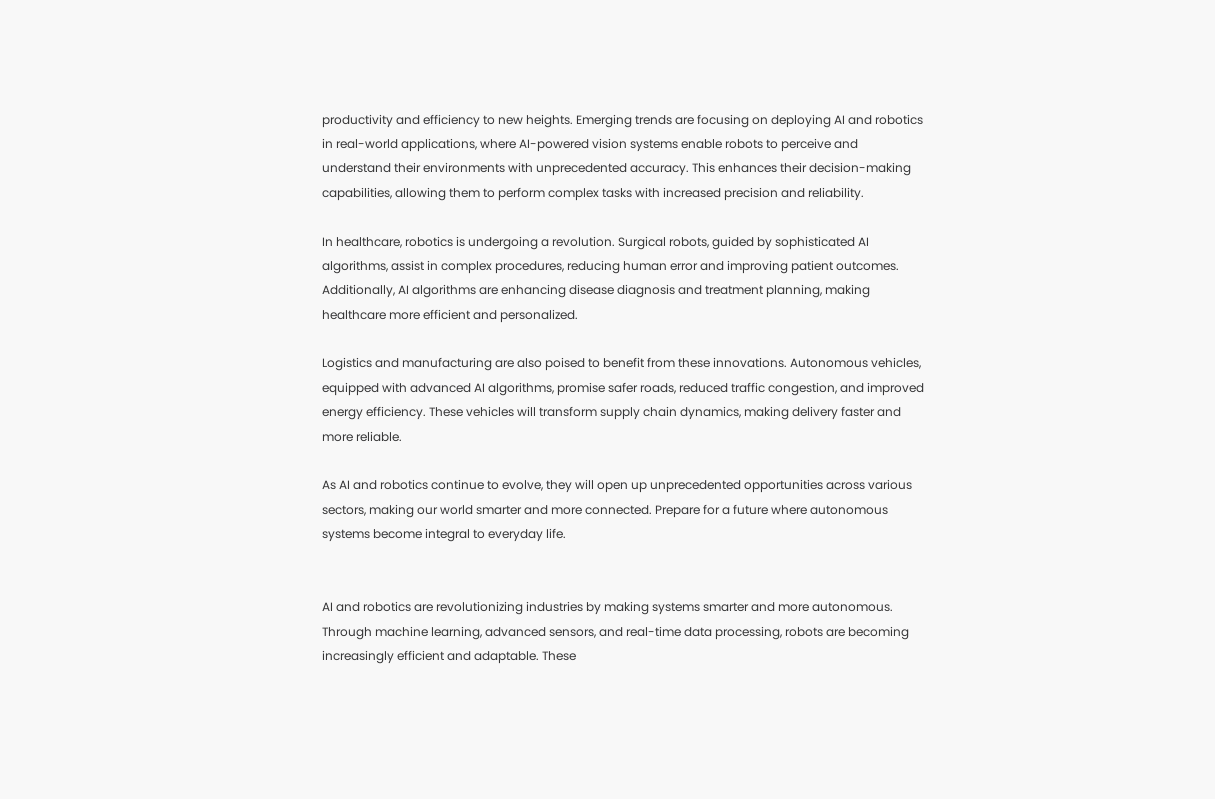productivity and efficiency to new heights. Emerging trends are focusing on deploying AI and robotics in real-world applications, where AI-powered vision systems enable robots to perceive and understand their environments with unprecedented accuracy. This enhances their decision-making capabilities, allowing them to perform complex tasks with increased precision and reliability.

In healthcare, robotics is undergoing a revolution. Surgical robots, guided by sophisticated AI algorithms, assist in complex procedures, reducing human error and improving patient outcomes. Additionally, AI algorithms are enhancing disease diagnosis and treatment planning, making healthcare more efficient and personalized.

Logistics and manufacturing are also poised to benefit from these innovations. Autonomous vehicles, equipped with advanced AI algorithms, promise safer roads, reduced traffic congestion, and improved energy efficiency. These vehicles will transform supply chain dynamics, making delivery faster and more reliable.

As AI and robotics continue to evolve, they will open up unprecedented opportunities across various sectors, making our world smarter and more connected. Prepare for a future where autonomous systems become integral to everyday life.


AI and robotics are revolutionizing industries by making systems smarter and more autonomous. Through machine learning, advanced sensors, and real-time data processing, robots are becoming increasingly efficient and adaptable. These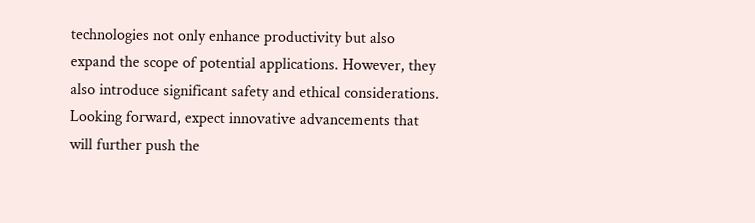technologies not only enhance productivity but also expand the scope of potential applications. However, they also introduce significant safety and ethical considerations. Looking forward, expect innovative advancements that will further push the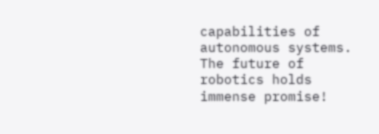capabilities of autonomous systems. The future of robotics holds immense promise!